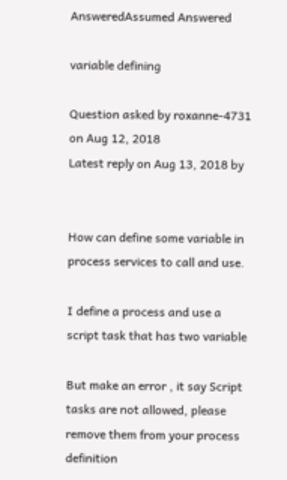AnsweredAssumed Answered

variable defining

Question asked by roxanne-4731 on Aug 12, 2018
Latest reply on Aug 13, 2018 by


How can define some variable in process services to call and use.

I define a process and use a script task that has two variable

But make an error , it say Script tasks are not allowed, please remove them from your process definition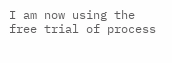I am now using the free trial of process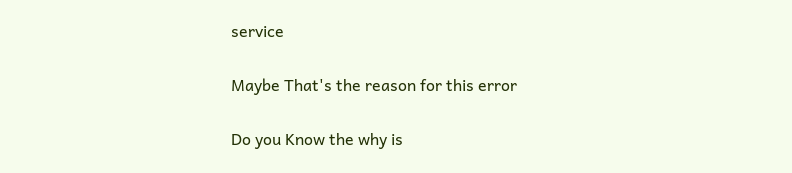service

Maybe That's the reason for this error

Do you Know the why is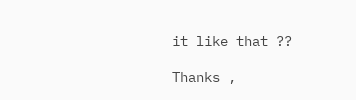it like that ??

Thanks ,